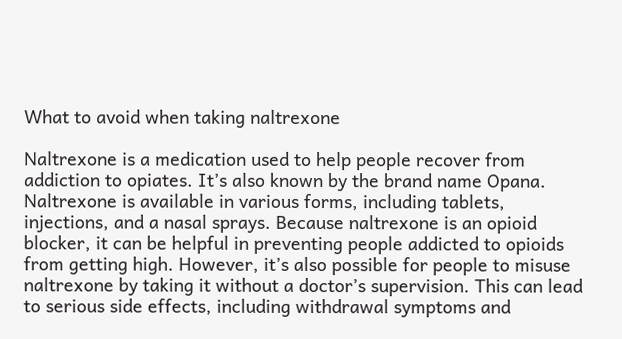What to avoid when taking naltrexone

Naltrexone is a medication used to help people recover from addiction to opiates. It’s also known by the brand name Opana. Naltrexone is available in various forms, including tablets, injections, and a nasal sprays. Because naltrexone is an opioid blocker, it can be helpful in preventing people addicted to opioids from getting high. However, it’s also possible for people to misuse naltrexone by taking it without a doctor’s supervision. This can lead to serious side effects, including withdrawal symptoms and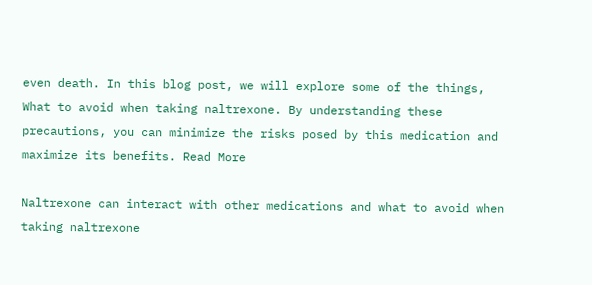even death. In this blog post, we will explore some of the things, What to avoid when taking naltrexone. By understanding these precautions, you can minimize the risks posed by this medication and maximize its benefits. Read More

Naltrexone can interact with other medications and what to avoid when taking naltrexone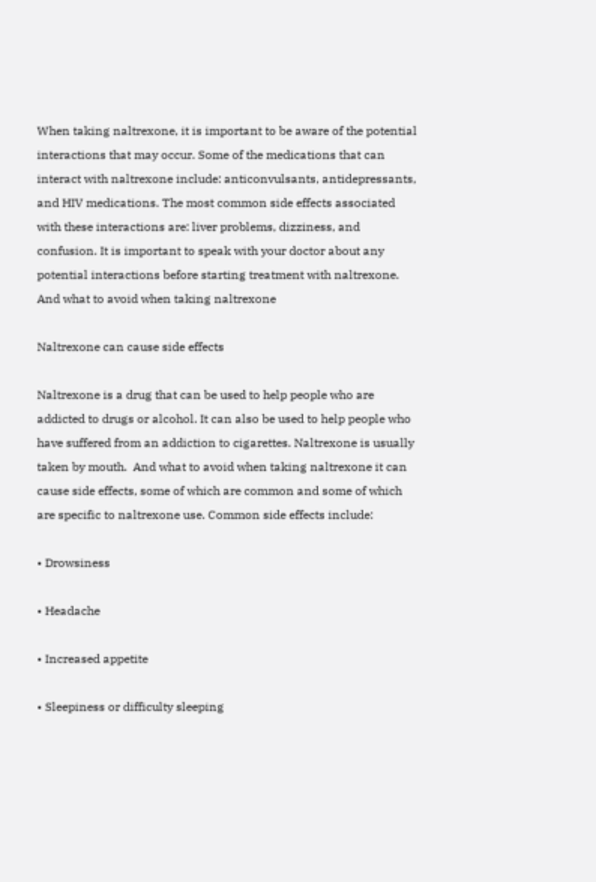When taking naltrexone, it is important to be aware of the potential interactions that may occur. Some of the medications that can interact with naltrexone include: anticonvulsants, antidepressants, and HIV medications. The most common side effects associated with these interactions are: liver problems, dizziness, and confusion. It is important to speak with your doctor about any potential interactions before starting treatment with naltrexone. And what to avoid when taking naltrexone

Naltrexone can cause side effects

Naltrexone is a drug that can be used to help people who are addicted to drugs or alcohol. It can also be used to help people who have suffered from an addiction to cigarettes. Naltrexone is usually taken by mouth.  And what to avoid when taking naltrexone it can cause side effects, some of which are common and some of which are specific to naltrexone use. Common side effects include:

• Drowsiness

• Headache

• Increased appetite

• Sleepiness or difficulty sleeping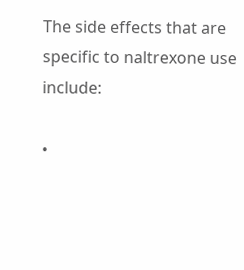The side effects that are specific to naltrexone use include:

•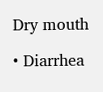Dry mouth

• Diarrhea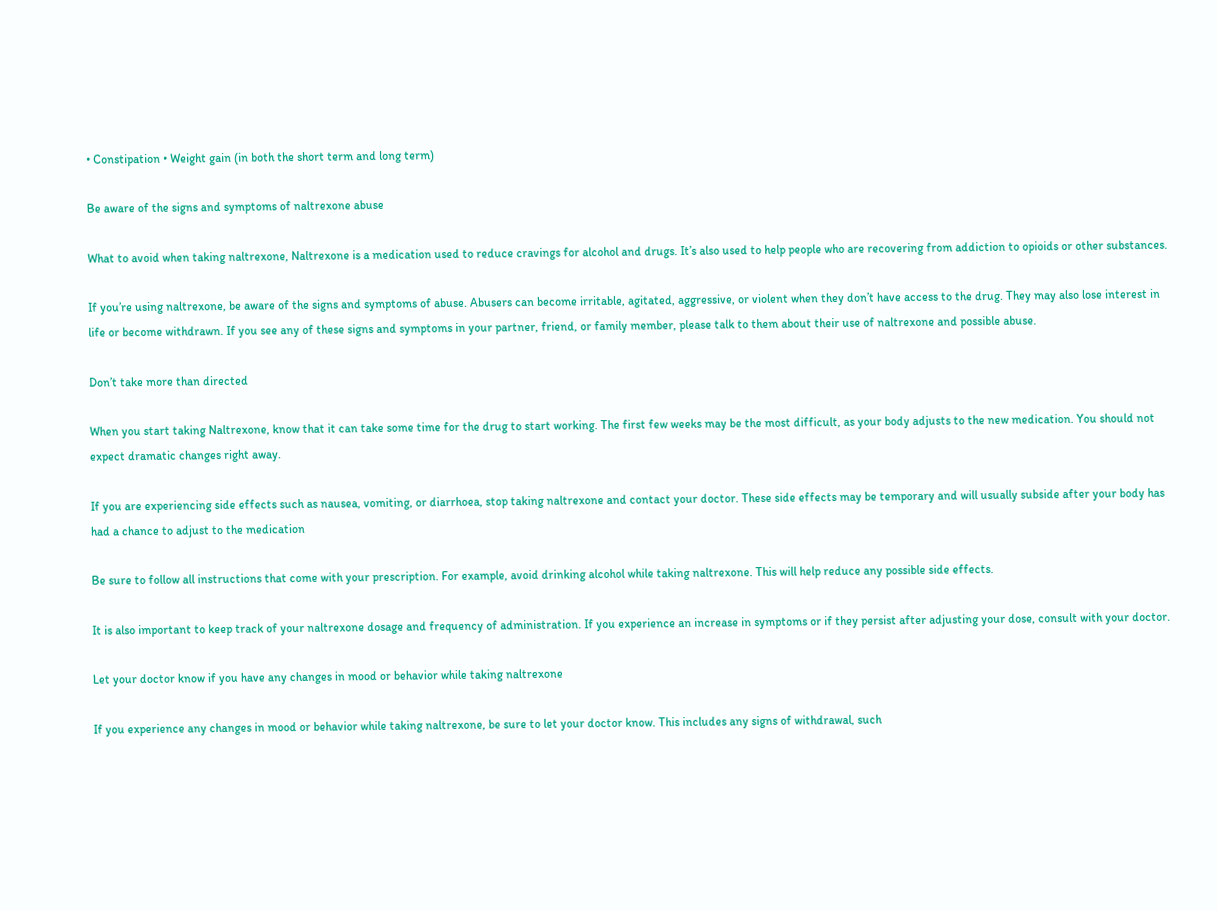• Constipation • Weight gain (in both the short term and long term)

Be aware of the signs and symptoms of naltrexone abuse

What to avoid when taking naltrexone, Naltrexone is a medication used to reduce cravings for alcohol and drugs. It’s also used to help people who are recovering from addiction to opioids or other substances.

If you’re using naltrexone, be aware of the signs and symptoms of abuse. Abusers can become irritable, agitated, aggressive, or violent when they don’t have access to the drug. They may also lose interest in life or become withdrawn. If you see any of these signs and symptoms in your partner, friend, or family member, please talk to them about their use of naltrexone and possible abuse.

Don’t take more than directed

When you start taking Naltrexone, know that it can take some time for the drug to start working. The first few weeks may be the most difficult, as your body adjusts to the new medication. You should not expect dramatic changes right away.

If you are experiencing side effects such as nausea, vomiting, or diarrhoea, stop taking naltrexone and contact your doctor. These side effects may be temporary and will usually subside after your body has had a chance to adjust to the medication

Be sure to follow all instructions that come with your prescription. For example, avoid drinking alcohol while taking naltrexone. This will help reduce any possible side effects.

It is also important to keep track of your naltrexone dosage and frequency of administration. If you experience an increase in symptoms or if they persist after adjusting your dose, consult with your doctor.

Let your doctor know if you have any changes in mood or behavior while taking naltrexone

If you experience any changes in mood or behavior while taking naltrexone, be sure to let your doctor know. This includes any signs of withdrawal, such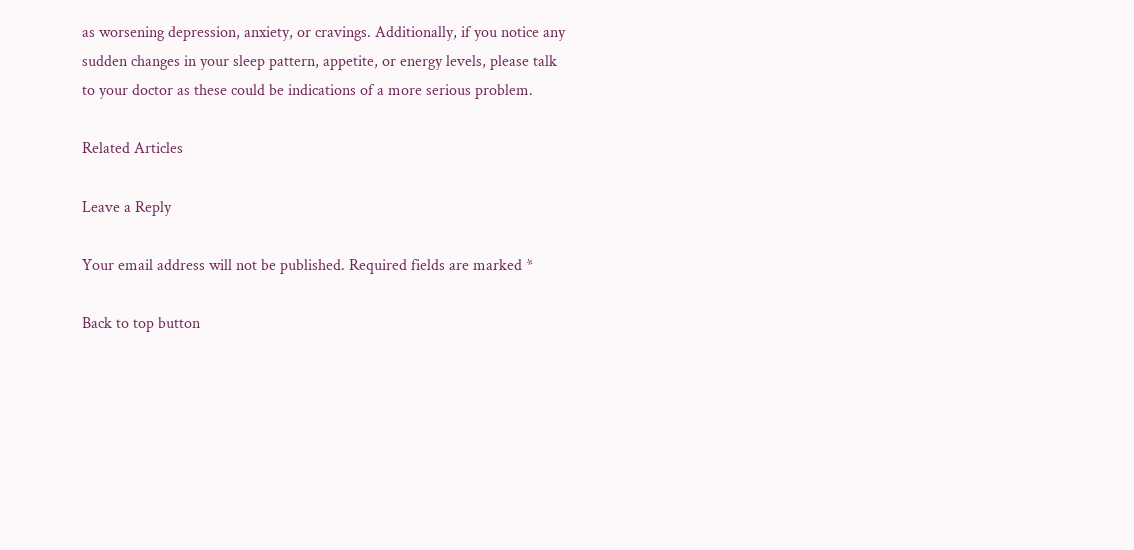as worsening depression, anxiety, or cravings. Additionally, if you notice any sudden changes in your sleep pattern, appetite, or energy levels, please talk to your doctor as these could be indications of a more serious problem.

Related Articles

Leave a Reply

Your email address will not be published. Required fields are marked *

Back to top button